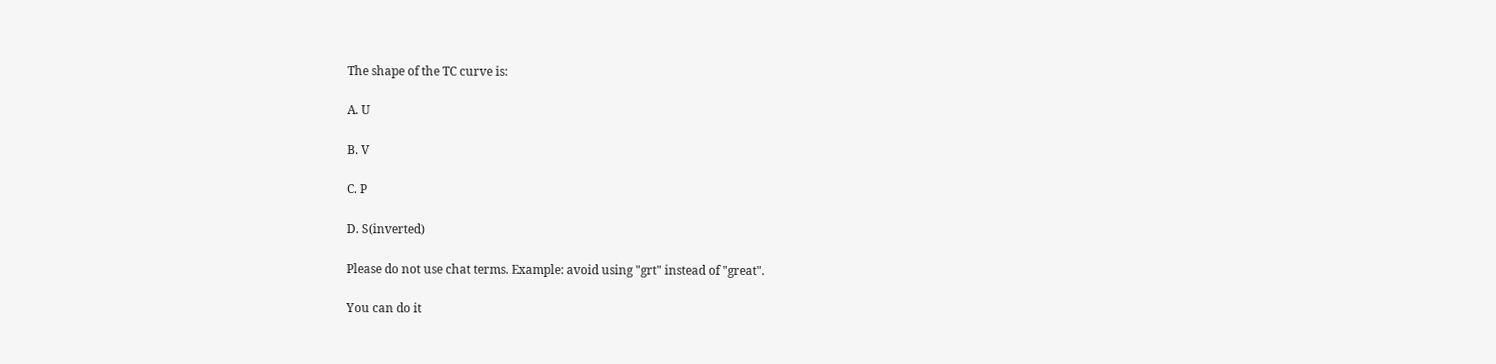The shape of the TC curve is:

A. U

B. V

C. P

D. S(inverted)

Please do not use chat terms. Example: avoid using "grt" instead of "great".

You can do it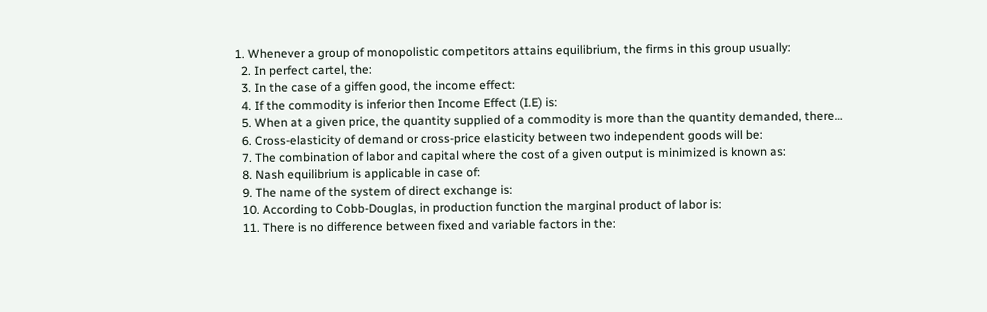1. Whenever a group of monopolistic competitors attains equilibrium, the firms in this group usually:
  2. In perfect cartel, the:
  3. In the case of a giffen good, the income effect:
  4. If the commodity is inferior then Income Effect (I.E) is:
  5. When at a given price, the quantity supplied of a commodity is more than the quantity demanded, there…
  6. Cross-elasticity of demand or cross-price elasticity between two independent goods will be:
  7. The combination of labor and capital where the cost of a given output is minimized is known as:
  8. Nash equilibrium is applicable in case of:
  9. The name of the system of direct exchange is:
  10. According to Cobb-Douglas, in production function the marginal product of labor is:
  11. There is no difference between fixed and variable factors in the: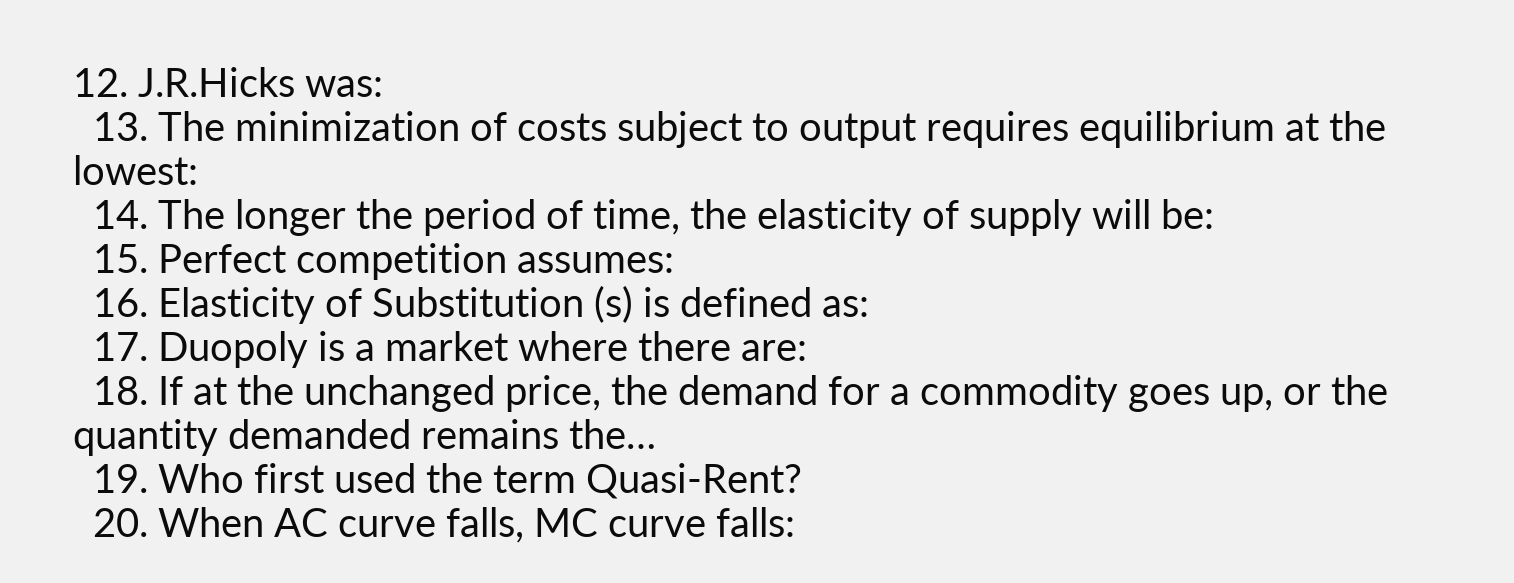12. J.R.Hicks was:
  13. The minimization of costs subject to output requires equilibrium at the lowest:
  14. The longer the period of time, the elasticity of supply will be:
  15. Perfect competition assumes:
  16. Elasticity of Substitution (s) is defined as:
  17. Duopoly is a market where there are:
  18. If at the unchanged price, the demand for a commodity goes up, or the quantity demanded remains the…
  19. Who first used the term Quasi-Rent?
  20. When AC curve falls, MC curve falls: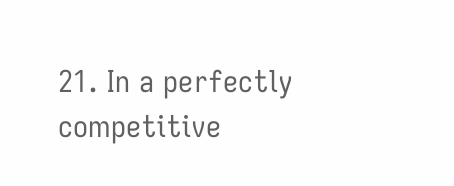21. In a perfectly competitive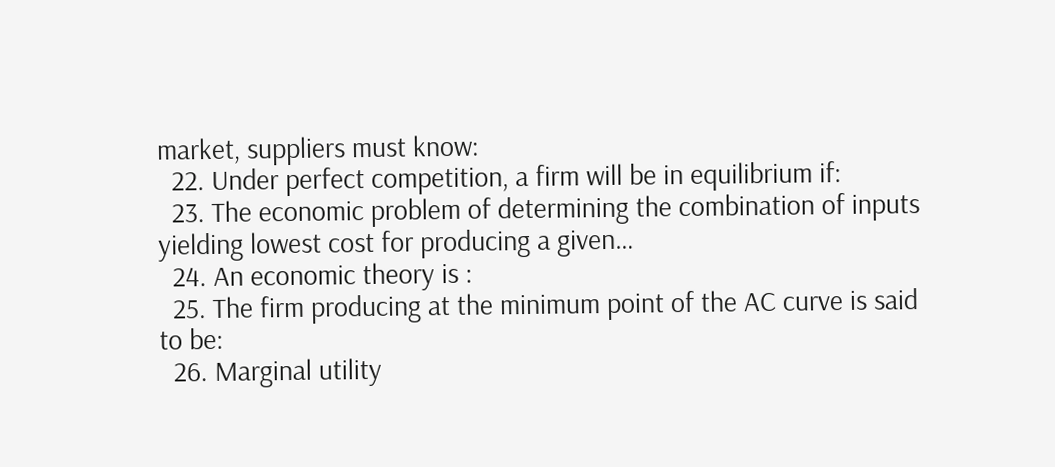market, suppliers must know:
  22. Under perfect competition, a firm will be in equilibrium if:
  23. The economic problem of determining the combination of inputs yielding lowest cost for producing a given…
  24. An economic theory is :
  25. The firm producing at the minimum point of the AC curve is said to be:
  26. Marginal utility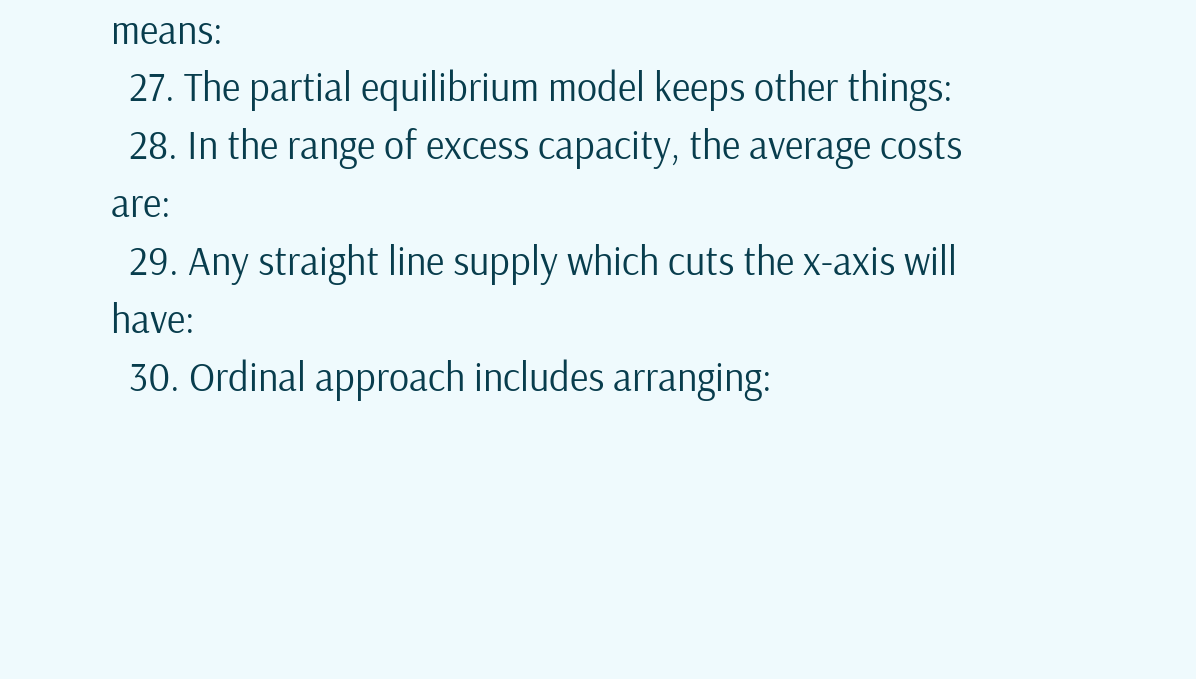means:
  27. The partial equilibrium model keeps other things:
  28. In the range of excess capacity, the average costs are:
  29. Any straight line supply which cuts the x-axis will have:
  30. Ordinal approach includes arranging: